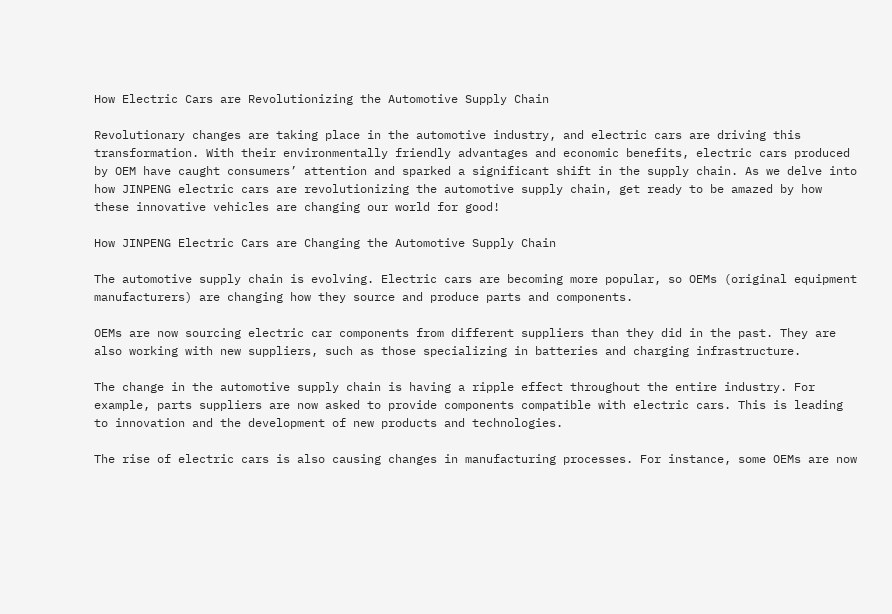How Electric Cars are Revolutionizing the Automotive Supply Chain

Revolutionary changes are taking place in the automotive industry, and electric cars are driving this transformation. With their environmentally friendly advantages and economic benefits, electric cars produced by OEM have caught consumers’ attention and sparked a significant shift in the supply chain. As we delve into how JINPENG electric cars are revolutionizing the automotive supply chain, get ready to be amazed by how these innovative vehicles are changing our world for good!

How JINPENG Electric Cars are Changing the Automotive Supply Chain

The automotive supply chain is evolving. Electric cars are becoming more popular, so OEMs (original equipment manufacturers) are changing how they source and produce parts and components.

OEMs are now sourcing electric car components from different suppliers than they did in the past. They are also working with new suppliers, such as those specializing in batteries and charging infrastructure.

The change in the automotive supply chain is having a ripple effect throughout the entire industry. For example, parts suppliers are now asked to provide components compatible with electric cars. This is leading to innovation and the development of new products and technologies.

The rise of electric cars is also causing changes in manufacturing processes. For instance, some OEMs are now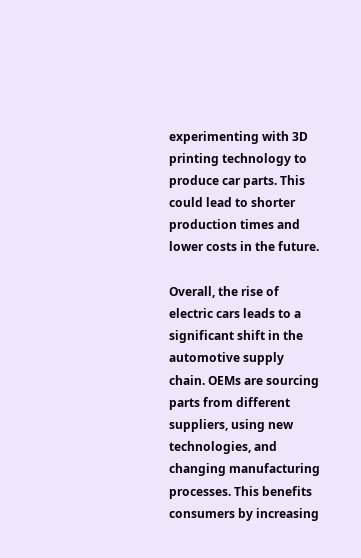experimenting with 3D printing technology to produce car parts. This could lead to shorter production times and lower costs in the future.

Overall, the rise of electric cars leads to a significant shift in the automotive supply chain. OEMs are sourcing parts from different suppliers, using new technologies, and changing manufacturing processes. This benefits consumers by increasing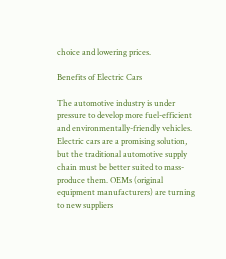choice and lowering prices.

Benefits of Electric Cars

The automotive industry is under pressure to develop more fuel-efficient and environmentally-friendly vehicles. Electric cars are a promising solution, but the traditional automotive supply chain must be better suited to mass-produce them. OEMs (original equipment manufacturers) are turning to new suppliers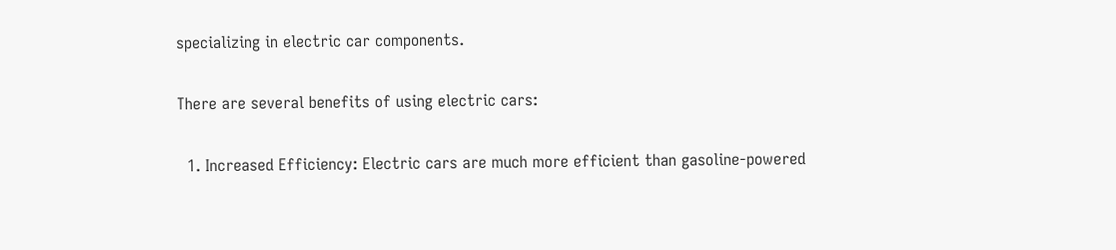specializing in electric car components.

There are several benefits of using electric cars:

  1. Increased Efficiency: Electric cars are much more efficient than gasoline-powered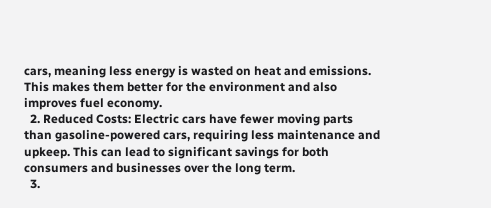cars, meaning less energy is wasted on heat and emissions. This makes them better for the environment and also improves fuel economy.
  2. Reduced Costs: Electric cars have fewer moving parts than gasoline-powered cars, requiring less maintenance and upkeep. This can lead to significant savings for both consumers and businesses over the long term.
  3.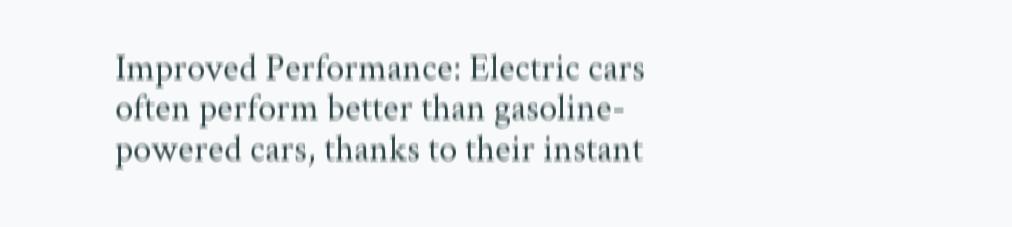Improved Performance: Electric cars often perform better than gasoline-powered cars, thanks to their instant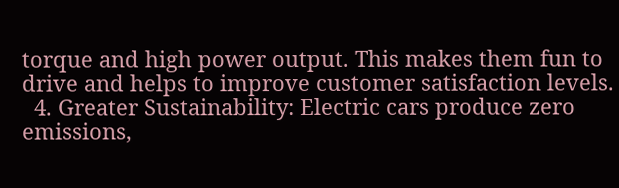torque and high power output. This makes them fun to drive and helps to improve customer satisfaction levels.
  4. Greater Sustainability: Electric cars produce zero emissions,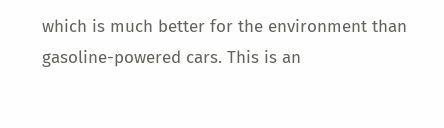which is much better for the environment than gasoline-powered cars. This is an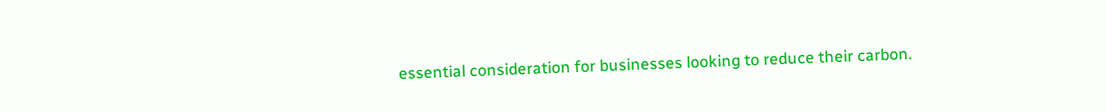essential consideration for businesses looking to reduce their carbon.